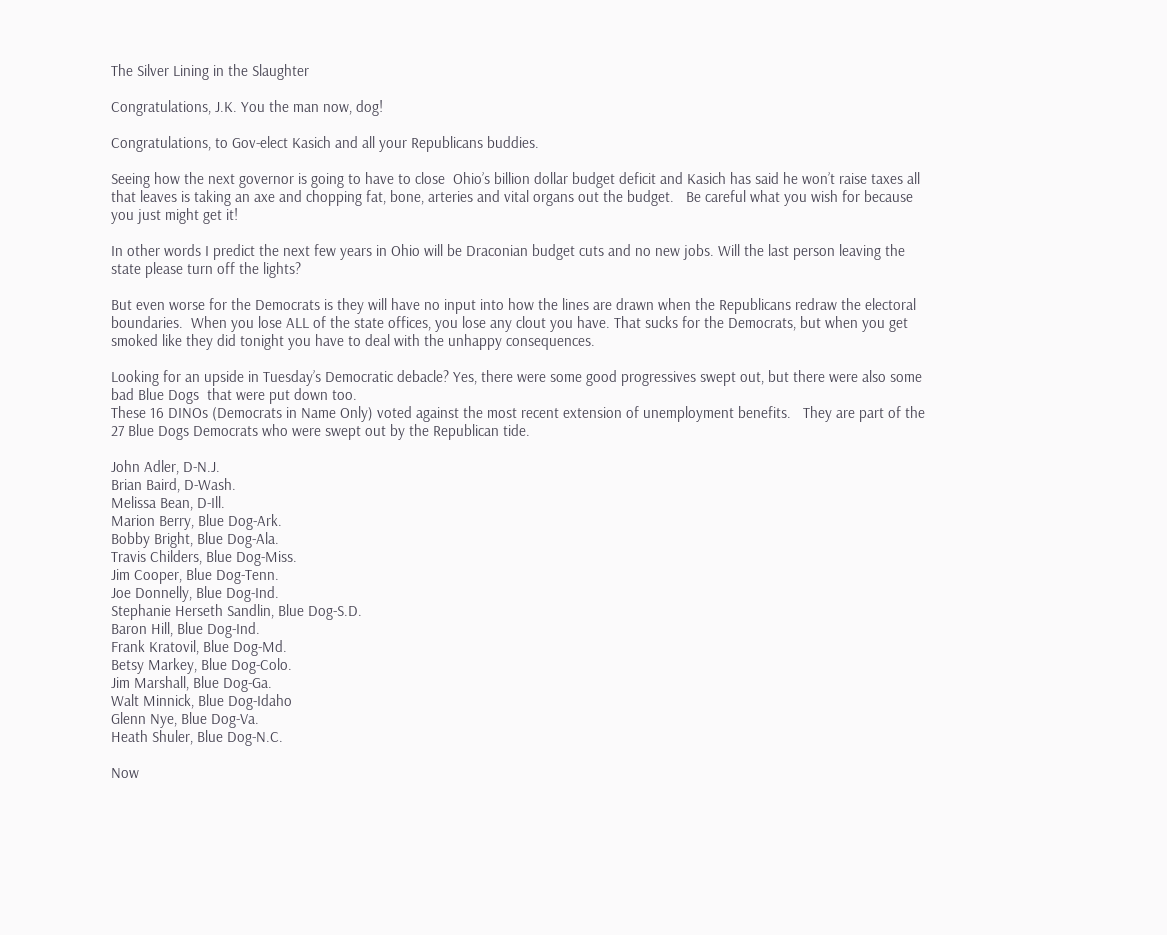The Silver Lining in the Slaughter

Congratulations, J.K. You the man now, dog!

Congratulations, to Gov-elect Kasich and all your Republicans buddies.

Seeing how the next governor is going to have to close  Ohio’s billion dollar budget deficit and Kasich has said he won’t raise taxes all that leaves is taking an axe and chopping fat, bone, arteries and vital organs out the budget.   Be careful what you wish for because you just might get it!

In other words I predict the next few years in Ohio will be Draconian budget cuts and no new jobs. Will the last person leaving the state please turn off the lights?

But even worse for the Democrats is they will have no input into how the lines are drawn when the Republicans redraw the electoral boundaries.  When you lose ALL of the state offices, you lose any clout you have. That sucks for the Democrats, but when you get smoked like they did tonight you have to deal with the unhappy consequences.

Looking for an upside in Tuesday’s Democratic debacle? Yes, there were some good progressives swept out, but there were also some bad Blue Dogs  that were put down too.
These 16 DINOs (Democrats in Name Only) voted against the most recent extension of unemployment benefits.   They are part of the 27 Blue Dogs Democrats who were swept out by the Republican tide.

John Adler, D-N.J.
Brian Baird, D-Wash.
Melissa Bean, D-Ill.
Marion Berry, Blue Dog-Ark.
Bobby Bright, Blue Dog-Ala.
Travis Childers, Blue Dog-Miss.
Jim Cooper, Blue Dog-Tenn.
Joe Donnelly, Blue Dog-Ind.
Stephanie Herseth Sandlin, Blue Dog-S.D.
Baron Hill, Blue Dog-Ind.
Frank Kratovil, Blue Dog-Md.
Betsy Markey, Blue Dog-Colo.
Jim Marshall, Blue Dog-Ga.
Walt Minnick, Blue Dog-Idaho
Glenn Nye, Blue Dog-Va.
Heath Shuler, Blue Dog-N.C.

Now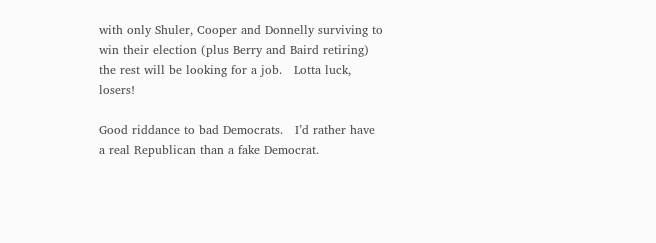with only Shuler, Cooper and Donnelly surviving to win their election (plus Berry and Baird retiring) the rest will be looking for a job.   Lotta luck, losers!

Good riddance to bad Democrats.   I’d rather have a real Republican than a fake Democrat.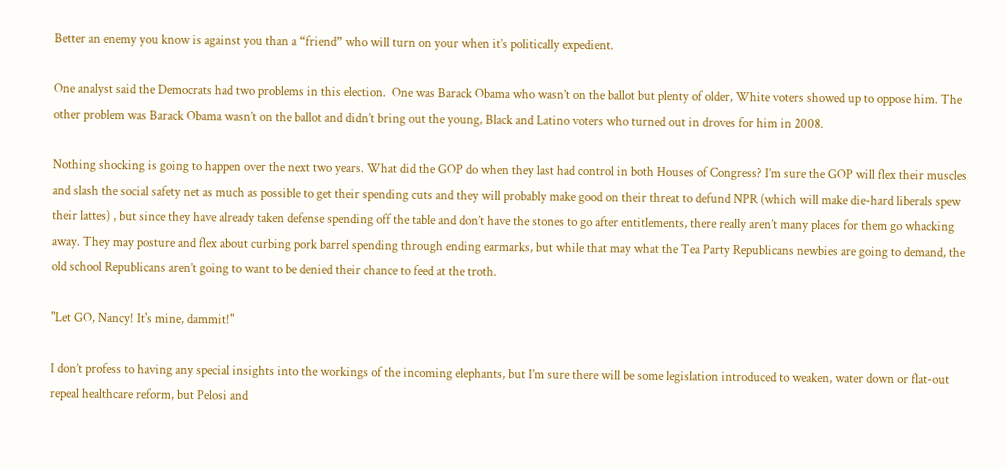Better an enemy you know is against you than a “friend” who will turn on your when it’s politically expedient.

One analyst said the Democrats had two problems in this election.  One was Barack Obama who wasn’t on the ballot but plenty of older, White voters showed up to oppose him. The other problem was Barack Obama wasn’t on the ballot and didn’t bring out the young, Black and Latino voters who turned out in droves for him in 2008.

Nothing shocking is going to happen over the next two years. What did the GOP do when they last had control in both Houses of Congress? I’m sure the GOP will flex their muscles and slash the social safety net as much as possible to get their spending cuts and they will probably make good on their threat to defund NPR (which will make die-hard liberals spew their lattes) , but since they have already taken defense spending off the table and don’t have the stones to go after entitlements, there really aren’t many places for them go whacking away. They may posture and flex about curbing pork barrel spending through ending earmarks, but while that may what the Tea Party Republicans newbies are going to demand, the old school Republicans aren’t going to want to be denied their chance to feed at the troth.

"Let GO, Nancy! It's mine, dammit!"

I don’t profess to having any special insights into the workings of the incoming elephants, but I’m sure there will be some legislation introduced to weaken, water down or flat-out repeal healthcare reform, but Pelosi and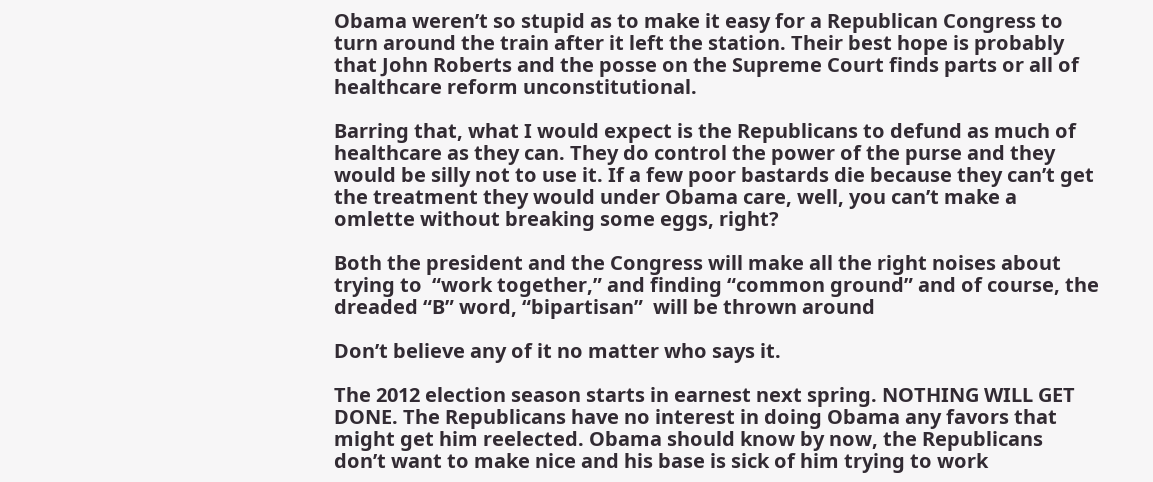Obama weren’t so stupid as to make it easy for a Republican Congress to turn around the train after it left the station. Their best hope is probably that John Roberts and the posse on the Supreme Court finds parts or all of healthcare reform unconstitutional.

Barring that, what I would expect is the Republicans to defund as much of healthcare as they can. They do control the power of the purse and they would be silly not to use it. If a few poor bastards die because they can’t get the treatment they would under Obama care, well, you can’t make a omlette without breaking some eggs, right?

Both the president and the Congress will make all the right noises about  trying to  “work together,” and finding “common ground” and of course, the dreaded “B” word, “bipartisan”  will be thrown around

Don’t believe any of it no matter who says it.

The 2012 election season starts in earnest next spring. NOTHING WILL GET DONE. The Republicans have no interest in doing Obama any favors that might get him reelected. Obama should know by now, the Republicans don’t want to make nice and his base is sick of him trying to work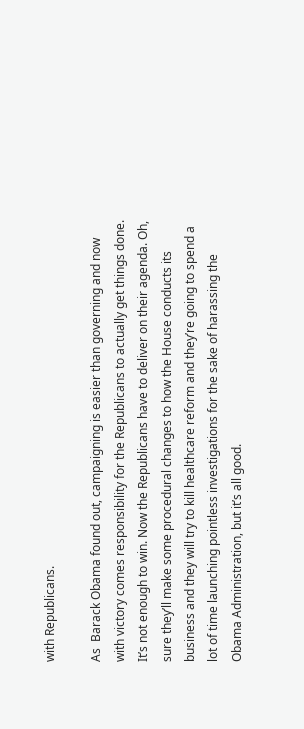with Republicans.

As  Barack Obama found out, campaigning is easier than governing and now with victory comes responsibility for the Republicans to actually get things done. It’s not enough to win. Now the Republicans have to deliver on their agenda. Oh, sure they’ll make some procedural changes to how the House conducts its business and they will try to kill healthcare reform and they’re going to spend a lot of time launching pointless investigations for the sake of harassing the Obama Administration, but it’s all good.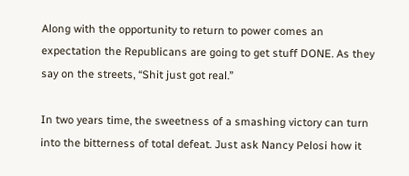Along with the opportunity to return to power comes an expectation the Republicans are going to get stuff DONE. As they say on the streets, “Shit just got real.”

In two years time, the sweetness of a smashing victory can turn into the bitterness of total defeat. Just ask Nancy Pelosi how it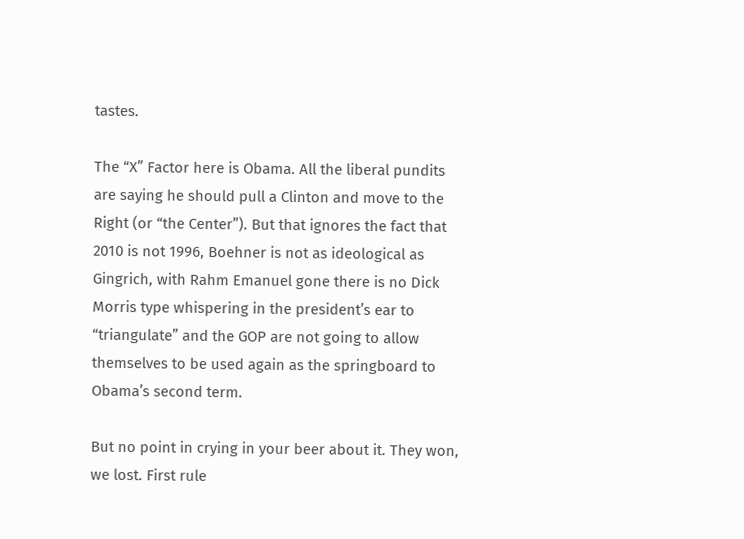tastes.

The “X” Factor here is Obama. All the liberal pundits are saying he should pull a Clinton and move to the Right (or “the Center”). But that ignores the fact that 2010 is not 1996, Boehner is not as ideological as Gingrich, with Rahm Emanuel gone there is no Dick Morris type whispering in the president’s ear to “triangulate” and the GOP are not going to allow themselves to be used again as the springboard to Obama’s second term.

But no point in crying in your beer about it. They won, we lost. First rule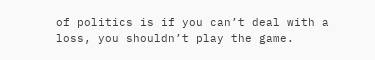of politics is if you can’t deal with a loss, you shouldn’t play the game.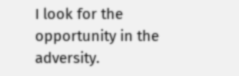I look for the opportunity in the adversity.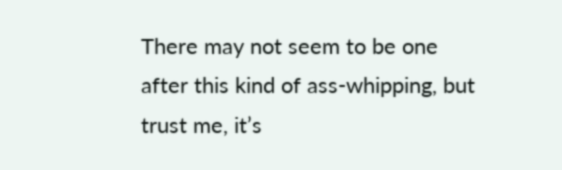There may not seem to be one after this kind of ass-whipping, but trust me, it’s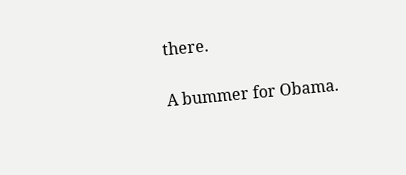there.

A bummer for Obama.